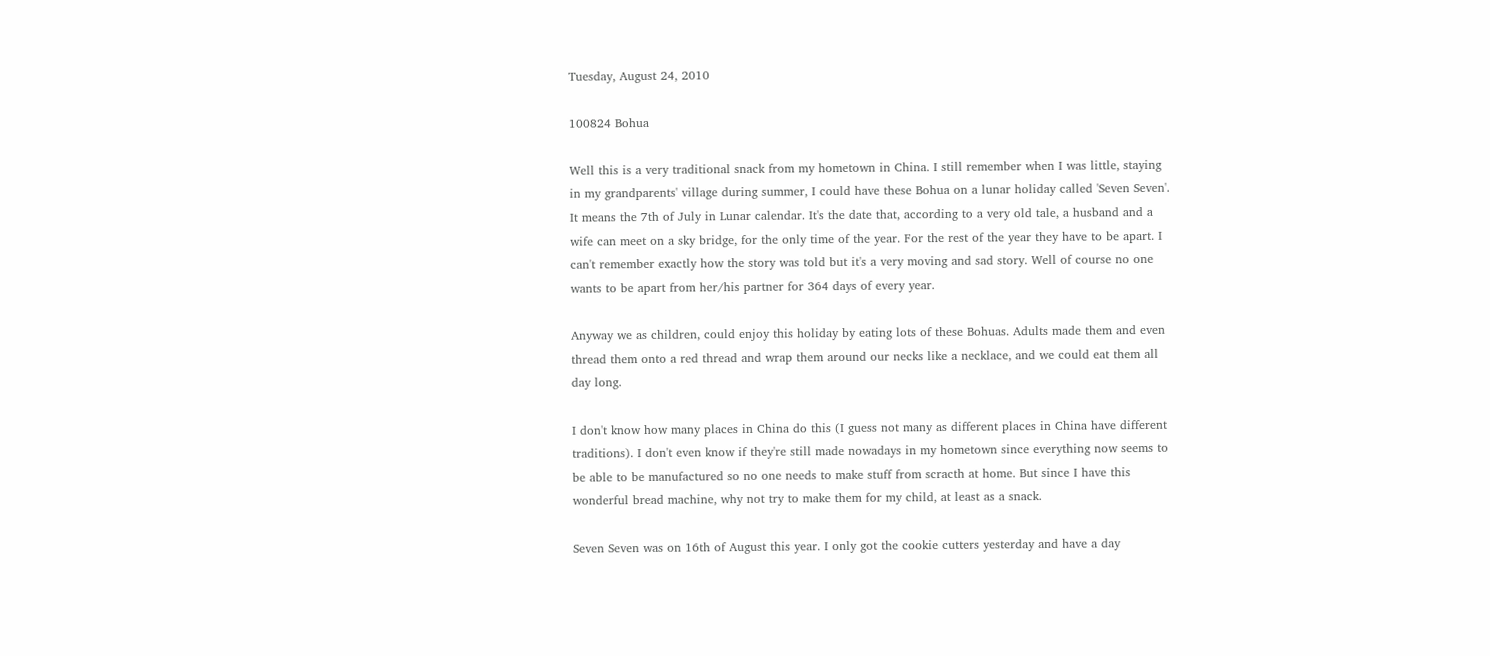Tuesday, August 24, 2010

100824 Bohua

Well this is a very traditional snack from my hometown in China. I still remember when I was little, staying in my grandparents' village during summer, I could have these Bohua on a lunar holiday called 'Seven Seven'. It means the 7th of July in Lunar calendar. It's the date that, according to a very old tale, a husband and a wife can meet on a sky bridge, for the only time of the year. For the rest of the year they have to be apart. I can't remember exactly how the story was told but it's a very moving and sad story. Well of course no one wants to be apart from her/his partner for 364 days of every year.

Anyway we as children, could enjoy this holiday by eating lots of these Bohuas. Adults made them and even thread them onto a red thread and wrap them around our necks like a necklace, and we could eat them all day long.

I don't know how many places in China do this (I guess not many as different places in China have different traditions). I don't even know if they're still made nowadays in my hometown since everything now seems to be able to be manufactured so no one needs to make stuff from scracth at home. But since I have this wonderful bread machine, why not try to make them for my child, at least as a snack.

Seven Seven was on 16th of August this year. I only got the cookie cutters yesterday and have a day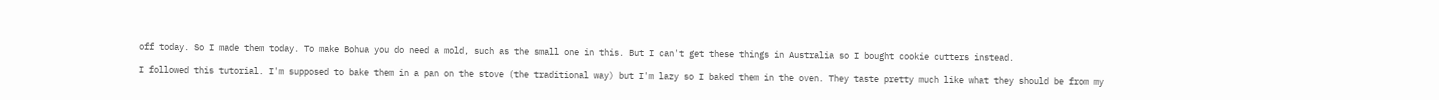off today. So I made them today. To make Bohua you do need a mold, such as the small one in this. But I can't get these things in Australia so I bought cookie cutters instead.

I followed this tutorial. I'm supposed to bake them in a pan on the stove (the traditional way) but I'm lazy so I baked them in the oven. They taste pretty much like what they should be from my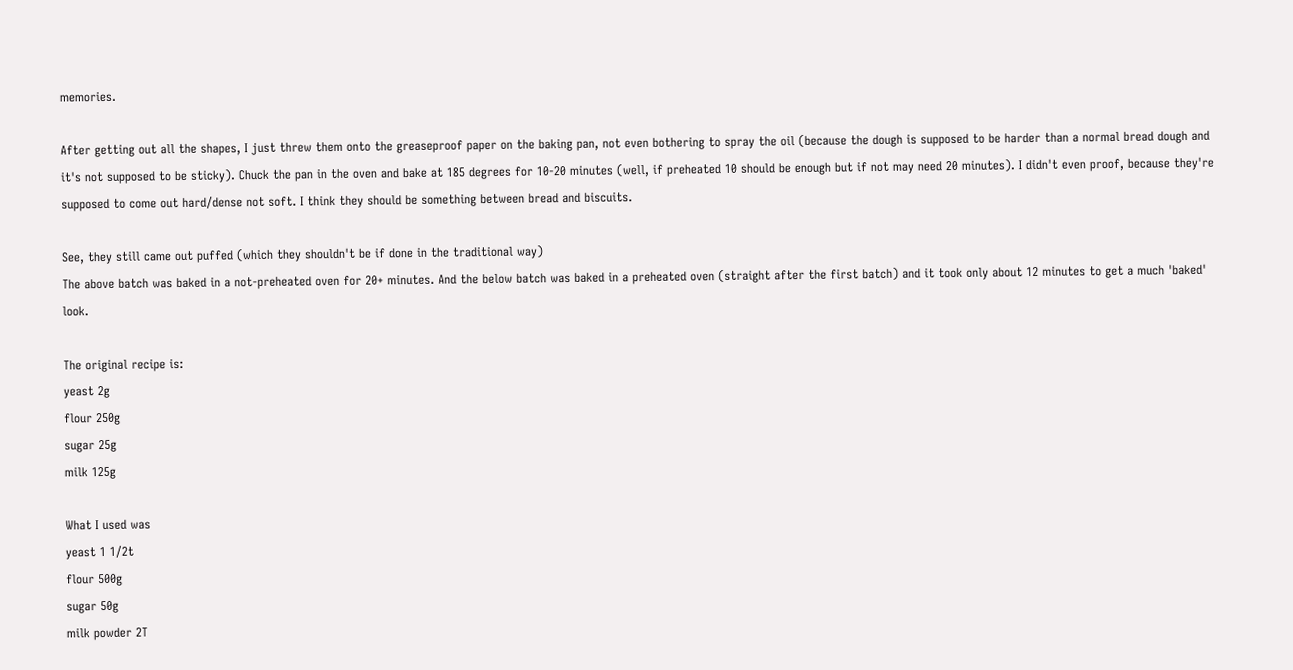memories.

After getting out all the shapes, I just threw them onto the greaseproof paper on the baking pan, not even bothering to spray the oil (because the dough is supposed to be harder than a normal bread dough and it's not supposed to be sticky). Chuck the pan in the oven and bake at 185 degrees for 10-20 minutes (well, if preheated 10 should be enough but if not may need 20 minutes). I didn't even proof, because they're supposed to come out hard/dense not soft. I think they should be something between bread and biscuits.

See, they still came out puffed (which they shouldn't be if done in the traditional way)
The above batch was baked in a not-preheated oven for 20+ minutes. And the below batch was baked in a preheated oven (straight after the first batch) and it took only about 12 minutes to get a much 'baked' look.

The original recipe is:
yeast 2g
flour 250g
sugar 25g
milk 125g

What I used was
yeast 1 1/2t
flour 500g
sugar 50g
milk powder 2T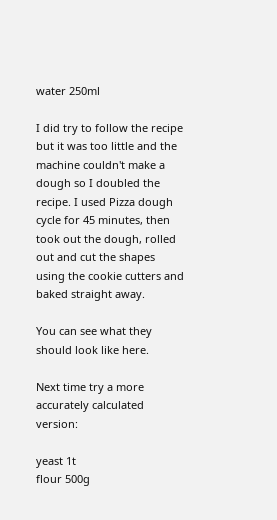water 250ml

I did try to follow the recipe but it was too little and the machine couldn't make a dough so I doubled the recipe. I used Pizza dough cycle for 45 minutes, then took out the dough, rolled out and cut the shapes using the cookie cutters and baked straight away.

You can see what they should look like here.

Next time try a more accurately calculated version:

yeast 1t
flour 500g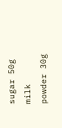sugar 50g
milk powder 30g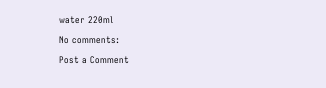water 220ml

No comments:

Post a Comment